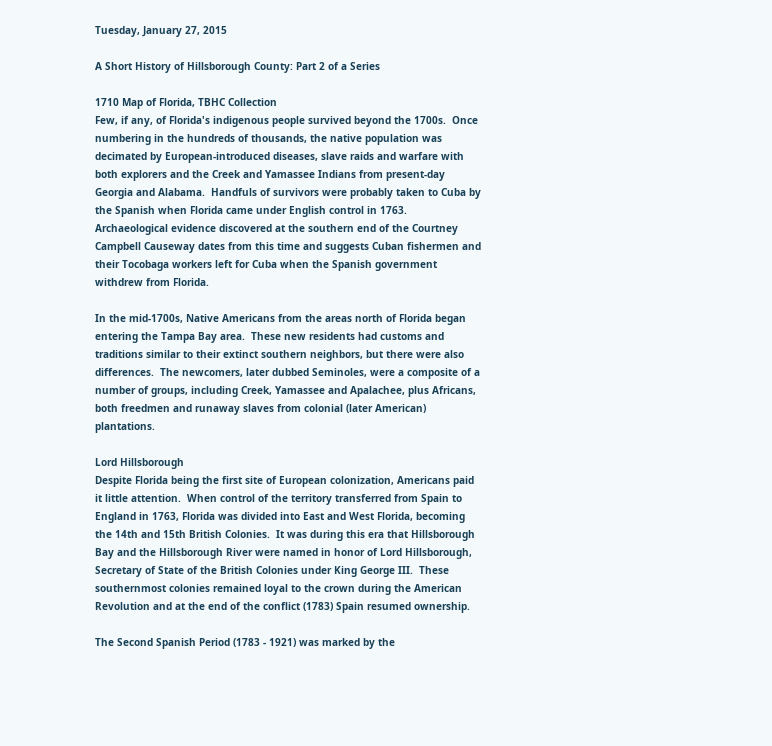Tuesday, January 27, 2015

A Short History of Hillsborough County: Part 2 of a Series

1710 Map of Florida, TBHC Collection
Few, if any, of Florida's indigenous people survived beyond the 1700s.  Once numbering in the hundreds of thousands, the native population was decimated by European-introduced diseases, slave raids and warfare with both explorers and the Creek and Yamassee Indians from present-day Georgia and Alabama.  Handfuls of survivors were probably taken to Cuba by the Spanish when Florida came under English control in 1763.  Archaeological evidence discovered at the southern end of the Courtney Campbell Causeway dates from this time and suggests Cuban fishermen and their Tocobaga workers left for Cuba when the Spanish government withdrew from Florida.

In the mid-1700s, Native Americans from the areas north of Florida began entering the Tampa Bay area.  These new residents had customs and traditions similar to their extinct southern neighbors, but there were also differences.  The newcomers, later dubbed Seminoles, were a composite of a number of groups, including Creek, Yamassee and Apalachee, plus Africans, both freedmen and runaway slaves from colonial (later American) plantations.

Lord Hillsborough
Despite Florida being the first site of European colonization, Americans paid it little attention.  When control of the territory transferred from Spain to England in 1763, Florida was divided into East and West Florida, becoming the 14th and 15th British Colonies.  It was during this era that Hillsborough Bay and the Hillsborough River were named in honor of Lord Hillsborough, Secretary of State of the British Colonies under King George III.  These southernmost colonies remained loyal to the crown during the American Revolution and at the end of the conflict (1783) Spain resumed ownership.

The Second Spanish Period (1783 - 1921) was marked by the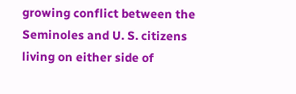growing conflict between the Seminoles and U. S. citizens living on either side of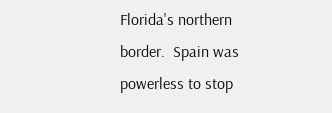Florida's northern border.  Spain was powerless to stop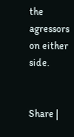the agressors on either side.


Share |